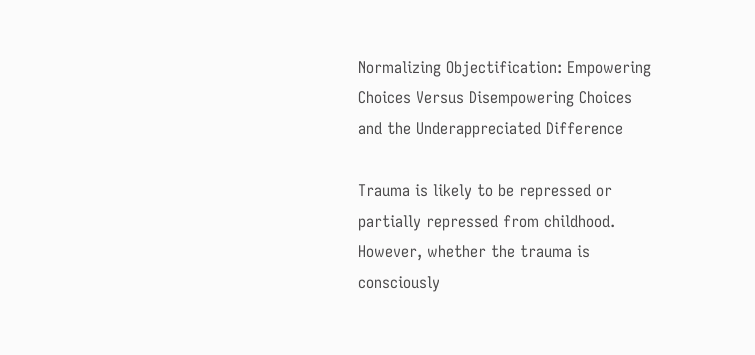Normalizing Objectification: Empowering Choices Versus Disempowering Choices and the Underappreciated Difference

Trauma is likely to be repressed or partially repressed from childhood. However, whether the trauma is consciously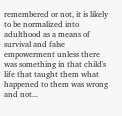remembered or not, it is likely to be normalized into adulthood as a means of survival and false empowerment unless there was something in that child's life that taught them what happened to them was wrong and not...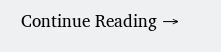Continue Reading →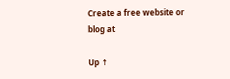Create a free website or blog at

Up ↑